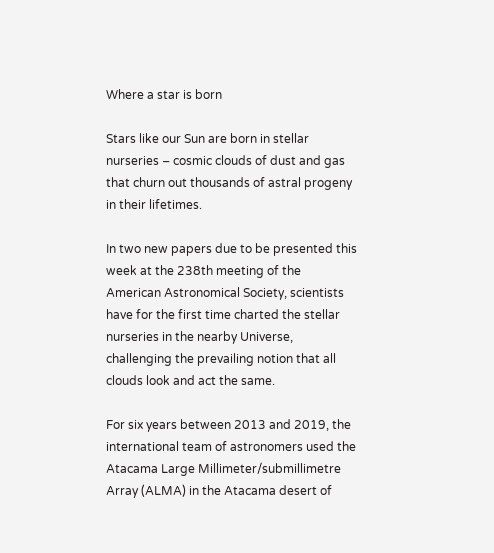Where a star is born

Stars like our Sun are born in stellar nurseries – cosmic clouds of dust and gas that churn out thousands of astral progeny in their lifetimes.

In two new papers due to be presented this week at the 238th meeting of the American Astronomical Society, scientists have for the first time charted the stellar nurseries in the nearby Universe, challenging the prevailing notion that all clouds look and act the same.

For six years between 2013 and 2019, the international team of astronomers used the Atacama Large Millimeter/submillimetre Array (ALMA) in the Atacama desert of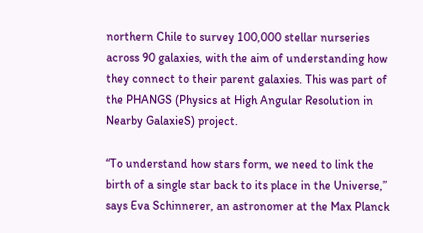northern Chile to survey 100,000 stellar nurseries across 90 galaxies, with the aim of understanding how they connect to their parent galaxies. This was part of the PHANGS (Physics at High Angular Resolution in Nearby GalaxieS) project.

“To understand how stars form, we need to link the birth of a single star back to its place in the Universe,” says Eva Schinnerer, an astronomer at the Max Planck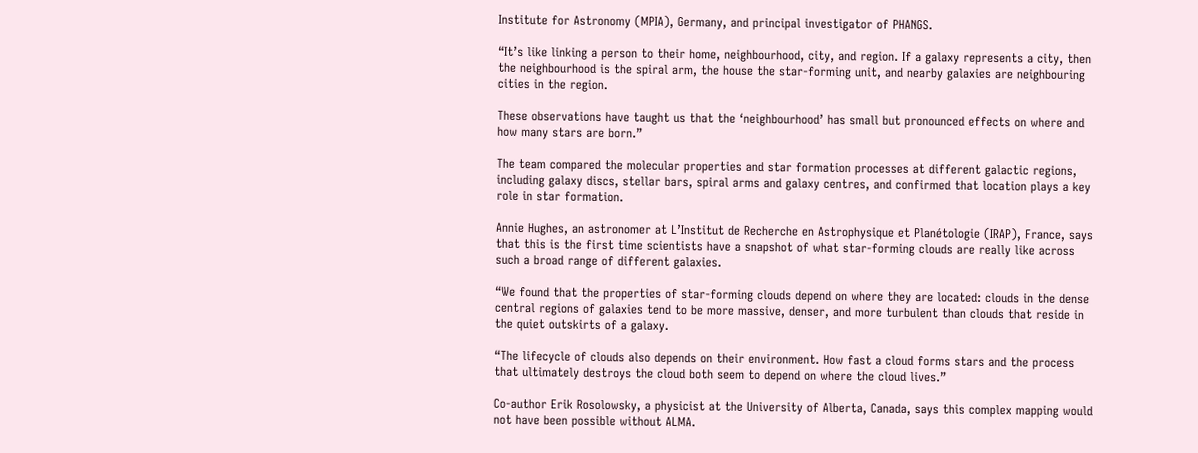Institute for Astronomy (MPIA), Germany, and principal investigator of PHANGS.

“It’s like linking a person to their home, neighbourhood, city, and region. If a galaxy represents a city, then the neighbourhood is the spiral arm, the house the star-forming unit, and nearby galaxies are neighbouring cities in the region.

These observations have taught us that the ‘neighbourhood’ has small but pronounced effects on where and how many stars are born.”

The team compared the molecular properties and star formation processes at different galactic regions, including galaxy discs, stellar bars, spiral arms and galaxy centres, and confirmed that location plays a key role in star formation.

Annie Hughes, an astronomer at L’Institut de Recherche en Astrophysique et Planétologie (IRAP), France, says that this is the first time scientists have a snapshot of what star-forming clouds are really like across such a broad range of different galaxies.

“We found that the properties of star-forming clouds depend on where they are located: clouds in the dense central regions of galaxies tend to be more massive, denser, and more turbulent than clouds that reside in the quiet outskirts of a galaxy.

“The lifecycle of clouds also depends on their environment. How fast a cloud forms stars and the process that ultimately destroys the cloud both seem to depend on where the cloud lives.”

Co-author Erik Rosolowsky, a physicist at the University of Alberta, Canada, says this complex mapping would not have been possible without ALMA.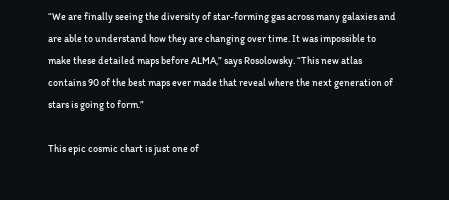“We are finally seeing the diversity of star-forming gas across many galaxies and are able to understand how they are changing over time. It was impossible to make these detailed maps before ALMA,” says Rosolowsky. “This new atlas contains 90 of the best maps ever made that reveal where the next generation of stars is going to form.”

This epic cosmic chart is just one of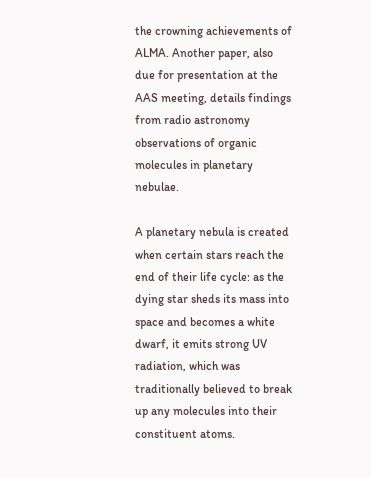the crowning achievements of ALMA. Another paper, also due for presentation at the AAS meeting, details findings from radio astronomy observations of organic molecules in planetary nebulae.

A planetary nebula is created when certain stars reach the end of their life cycle: as the dying star sheds its mass into space and becomes a white dwarf, it emits strong UV radiation, which was traditionally believed to break up any molecules into their constituent atoms.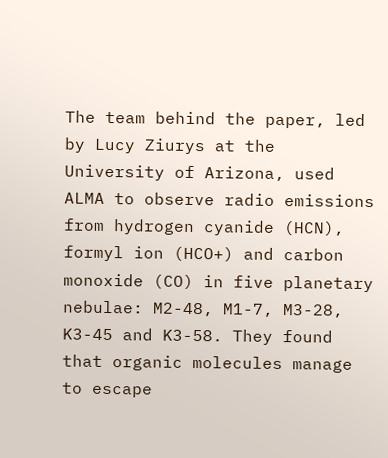The team behind the paper, led by Lucy Ziurys at the University of Arizona, used ALMA to observe radio emissions from hydrogen cyanide (HCN), formyl ion (HCO+) and carbon monoxide (CO) in five planetary nebulae: M2-48, M1-7, M3-28, K3-45 and K3-58. They found that organic molecules manage to escape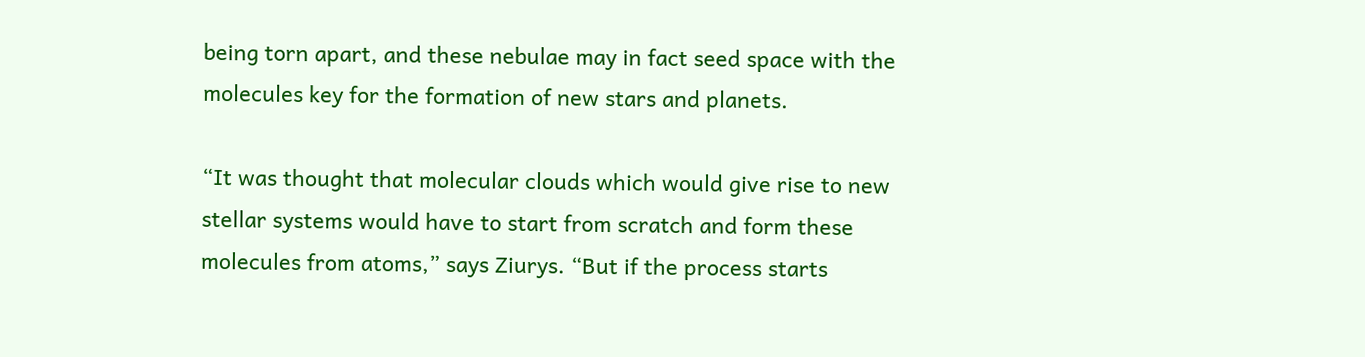being torn apart, and these nebulae may in fact seed space with the molecules key for the formation of new stars and planets.

“It was thought that molecular clouds which would give rise to new stellar systems would have to start from scratch and form these molecules from atoms,” says Ziurys. “But if the process starts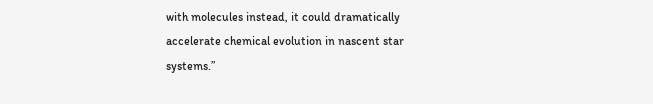with molecules instead, it could dramatically accelerate chemical evolution in nascent star systems.”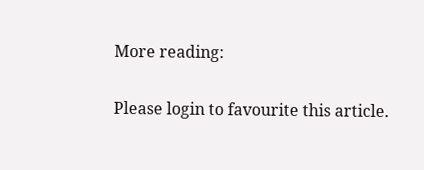More reading:

Please login to favourite this article.